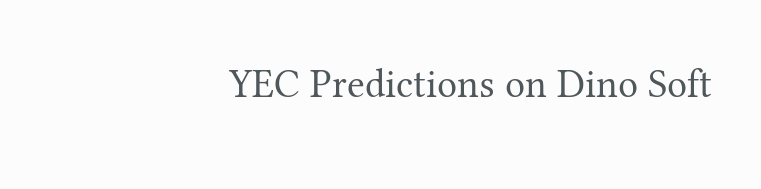YEC Predictions on Dino Soft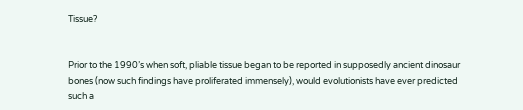Tissue?


Prior to the 1990’s when soft, pliable tissue began to be reported in supposedly ancient dinosaur bones (now such findings have proliferated immensely), would evolutionists have ever predicted such a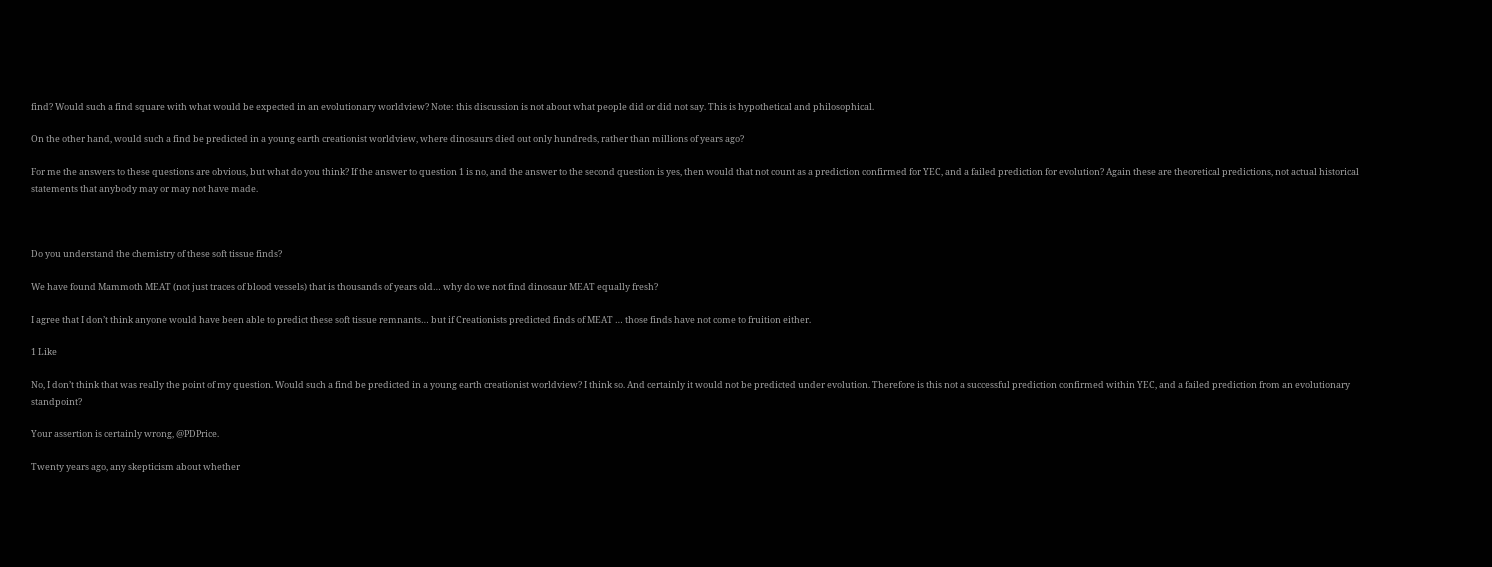find? Would such a find square with what would be expected in an evolutionary worldview? Note: this discussion is not about what people did or did not say. This is hypothetical and philosophical.

On the other hand, would such a find be predicted in a young earth creationist worldview, where dinosaurs died out only hundreds, rather than millions of years ago?

For me the answers to these questions are obvious, but what do you think? If the answer to question 1 is no, and the answer to the second question is yes, then would that not count as a prediction confirmed for YEC, and a failed prediction for evolution? Again these are theoretical predictions, not actual historical statements that anybody may or may not have made.



Do you understand the chemistry of these soft tissue finds?

We have found Mammoth MEAT (not just traces of blood vessels) that is thousands of years old… why do we not find dinosaur MEAT equally fresh?

I agree that I don’t think anyone would have been able to predict these soft tissue remnants… but if Creationists predicted finds of MEAT … those finds have not come to fruition either.

1 Like

No, I don’t think that was really the point of my question. Would such a find be predicted in a young earth creationist worldview? I think so. And certainly it would not be predicted under evolution. Therefore is this not a successful prediction confirmed within YEC, and a failed prediction from an evolutionary standpoint?

Your assertion is certainly wrong, @PDPrice.

Twenty years ago, any skepticism about whether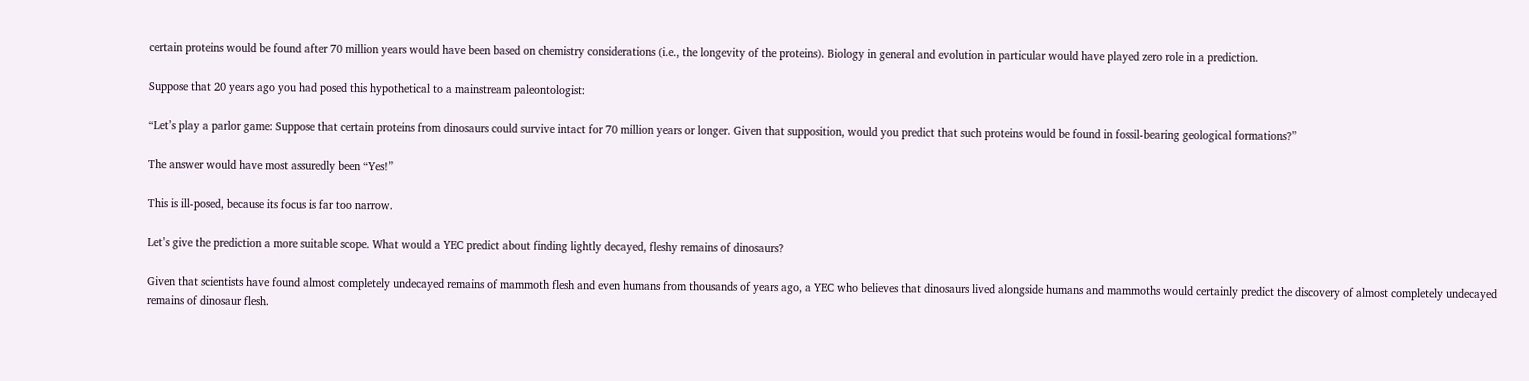certain proteins would be found after 70 million years would have been based on chemistry considerations (i.e., the longevity of the proteins). Biology in general and evolution in particular would have played zero role in a prediction.

Suppose that 20 years ago you had posed this hypothetical to a mainstream paleontologist:

“Let’s play a parlor game: Suppose that certain proteins from dinosaurs could survive intact for 70 million years or longer. Given that supposition, would you predict that such proteins would be found in fossil-bearing geological formations?”

The answer would have most assuredly been “Yes!”

This is ill-posed, because its focus is far too narrow.

Let’s give the prediction a more suitable scope. What would a YEC predict about finding lightly decayed, fleshy remains of dinosaurs?

Given that scientists have found almost completely undecayed remains of mammoth flesh and even humans from thousands of years ago, a YEC who believes that dinosaurs lived alongside humans and mammoths would certainly predict the discovery of almost completely undecayed remains of dinosaur flesh.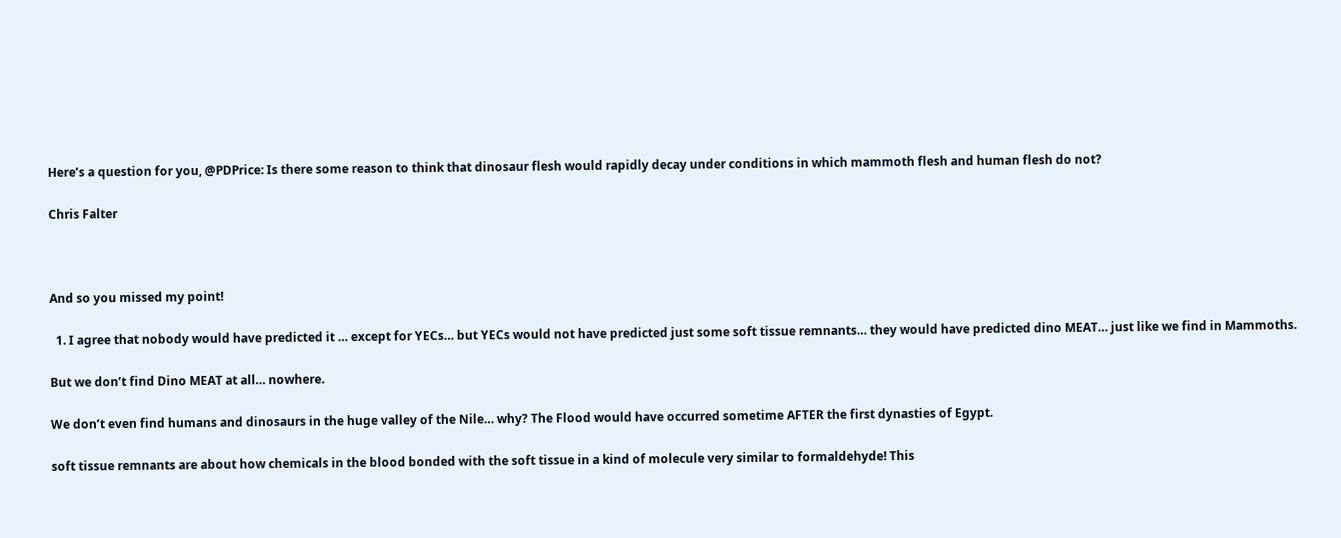Here’s a question for you, @PDPrice: Is there some reason to think that dinosaur flesh would rapidly decay under conditions in which mammoth flesh and human flesh do not?

Chris Falter



And so you missed my point!

  1. I agree that nobody would have predicted it … except for YECs… but YECs would not have predicted just some soft tissue remnants… they would have predicted dino MEAT… just like we find in Mammoths.

But we don’t find Dino MEAT at all… nowhere.

We don’t even find humans and dinosaurs in the huge valley of the Nile… why? The Flood would have occurred sometime AFTER the first dynasties of Egypt.

soft tissue remnants are about how chemicals in the blood bonded with the soft tissue in a kind of molecule very similar to formaldehyde! This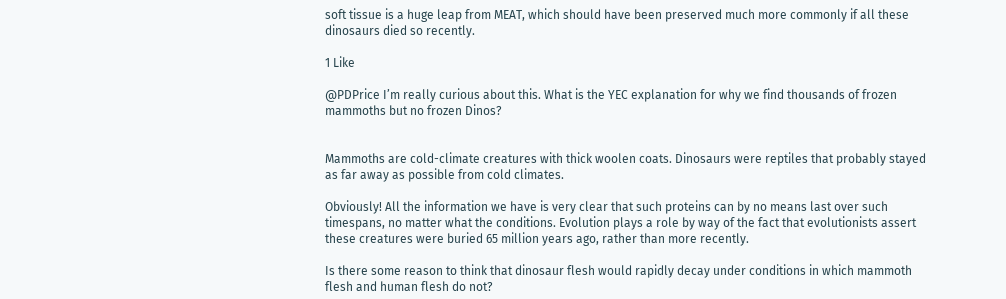soft tissue is a huge leap from MEAT, which should have been preserved much more commonly if all these dinosaurs died so recently.

1 Like

@PDPrice I’m really curious about this. What is the YEC explanation for why we find thousands of frozen mammoths but no frozen Dinos?


Mammoths are cold-climate creatures with thick woolen coats. Dinosaurs were reptiles that probably stayed as far away as possible from cold climates.

Obviously! All the information we have is very clear that such proteins can by no means last over such timespans, no matter what the conditions. Evolution plays a role by way of the fact that evolutionists assert these creatures were buried 65 million years ago, rather than more recently.

Is there some reason to think that dinosaur flesh would rapidly decay under conditions in which mammoth flesh and human flesh do not?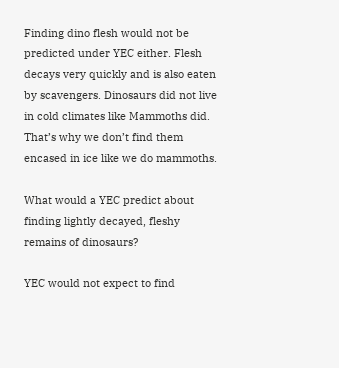Finding dino flesh would not be predicted under YEC either. Flesh decays very quickly and is also eaten by scavengers. Dinosaurs did not live in cold climates like Mammoths did. That’s why we don’t find them encased in ice like we do mammoths.

What would a YEC predict about finding lightly decayed, fleshy remains of dinosaurs?

YEC would not expect to find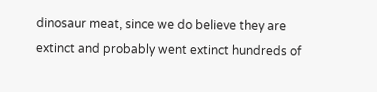dinosaur meat, since we do believe they are extinct and probably went extinct hundreds of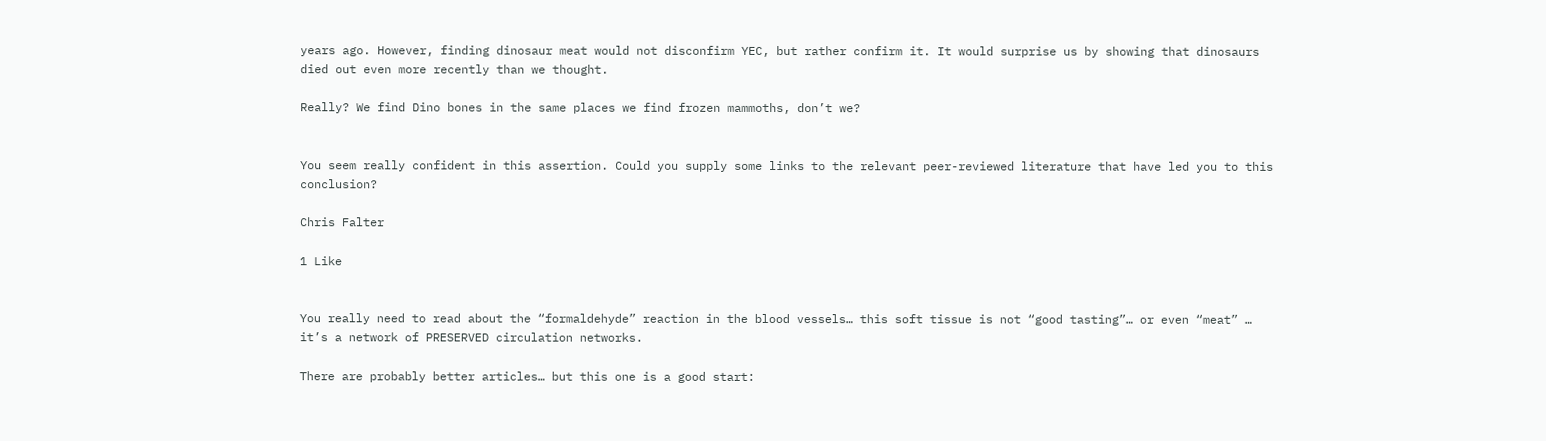years ago. However, finding dinosaur meat would not disconfirm YEC, but rather confirm it. It would surprise us by showing that dinosaurs died out even more recently than we thought.

Really? We find Dino bones in the same places we find frozen mammoths, don’t we?


You seem really confident in this assertion. Could you supply some links to the relevant peer-reviewed literature that have led you to this conclusion?

Chris Falter

1 Like


You really need to read about the “formaldehyde” reaction in the blood vessels… this soft tissue is not “good tasting”… or even “meat” … it’s a network of PRESERVED circulation networks.

There are probably better articles… but this one is a good start: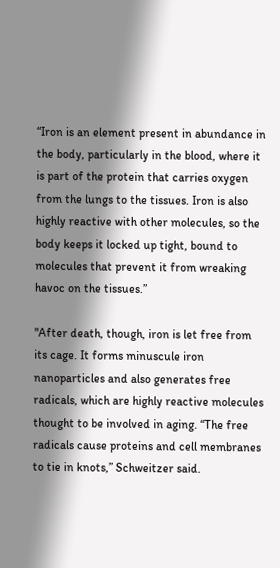“Iron is an element present in abundance in the body, particularly in the blood, where it is part of the protein that carries oxygen from the lungs to the tissues. Iron is also highly reactive with other molecules, so the body keeps it locked up tight, bound to molecules that prevent it from wreaking havoc on the tissues.”

"After death, though, iron is let free from its cage. It forms minuscule iron nanoparticles and also generates free radicals, which are highly reactive molecules thought to be involved in aging. “The free radicals cause proteins and cell membranes to tie in knots,” Schweitzer said.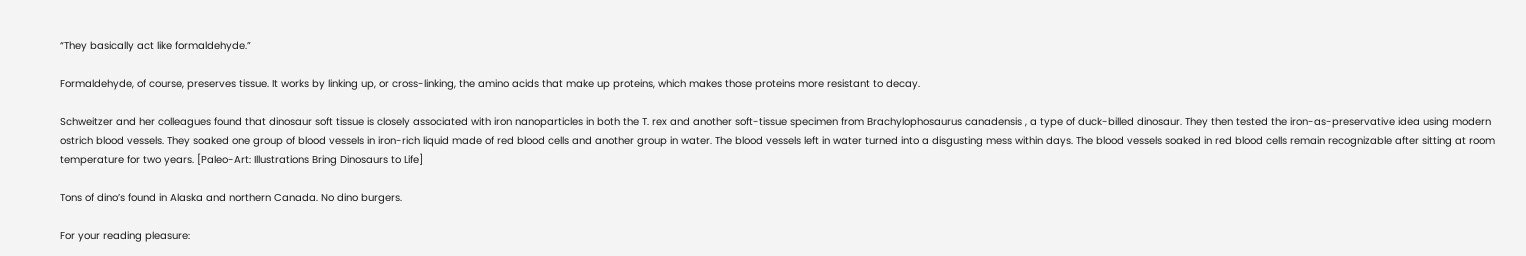“They basically act like formaldehyde.”

Formaldehyde, of course, preserves tissue. It works by linking up, or cross-linking, the amino acids that make up proteins, which makes those proteins more resistant to decay.

Schweitzer and her colleagues found that dinosaur soft tissue is closely associated with iron nanoparticles in both the T. rex and another soft-tissue specimen from Brachylophosaurus canadensis , a type of duck-billed dinosaur. They then tested the iron-as-preservative idea using modern ostrich blood vessels. They soaked one group of blood vessels in iron-rich liquid made of red blood cells and another group in water. The blood vessels left in water turned into a disgusting mess within days. The blood vessels soaked in red blood cells remain recognizable after sitting at room temperature for two years. [Paleo-Art: Illustrations Bring Dinosaurs to Life]

Tons of dino’s found in Alaska and northern Canada. No dino burgers.

For your reading pleasure: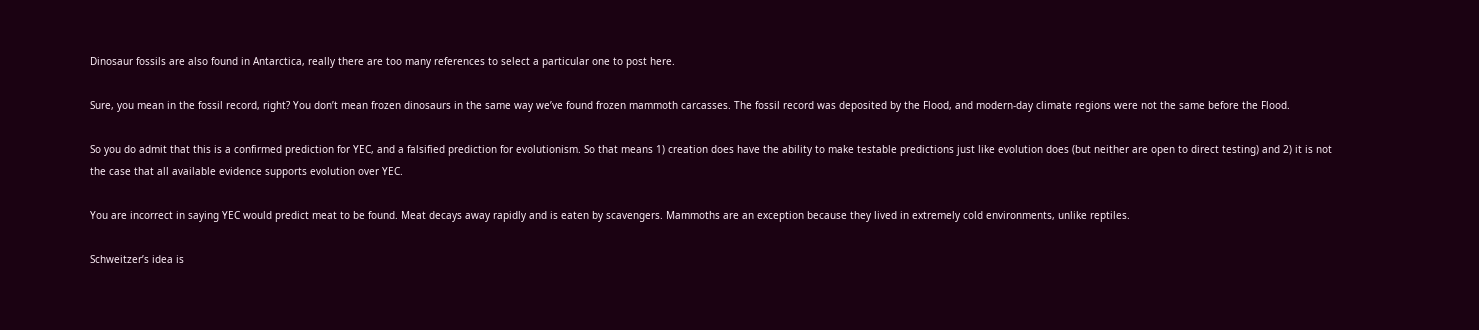Dinosaur fossils are also found in Antarctica, really there are too many references to select a particular one to post here.

Sure, you mean in the fossil record, right? You don’t mean frozen dinosaurs in the same way we’ve found frozen mammoth carcasses. The fossil record was deposited by the Flood, and modern-day climate regions were not the same before the Flood.

So you do admit that this is a confirmed prediction for YEC, and a falsified prediction for evolutionism. So that means 1) creation does have the ability to make testable predictions just like evolution does (but neither are open to direct testing) and 2) it is not the case that all available evidence supports evolution over YEC.

You are incorrect in saying YEC would predict meat to be found. Meat decays away rapidly and is eaten by scavengers. Mammoths are an exception because they lived in extremely cold environments, unlike reptiles.

Schweitzer’s idea is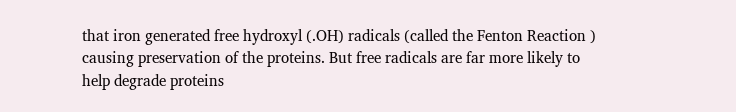that iron generated free hydroxyl (.OH) radicals (called the Fenton Reaction ) causing preservation of the proteins. But free radicals are far more likely to help degrade proteins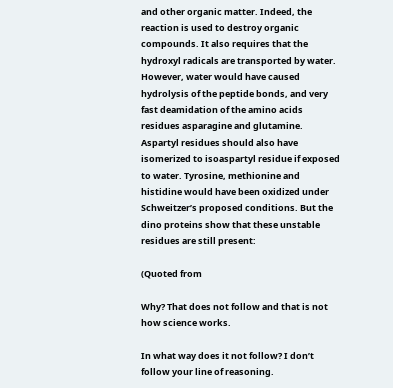and other organic matter. Indeed, the reaction is used to destroy organic compounds. It also requires that the hydroxyl radicals are transported by water. However, water would have caused hydrolysis of the peptide bonds, and very fast deamidation of the amino acids residues asparagine and glutamine. Aspartyl residues should also have isomerized to isoaspartyl residue if exposed to water. Tyrosine, methionine and histidine would have been oxidized under Schweitzer’s proposed conditions. But the dino proteins show that these unstable residues are still present:

(Quoted from

Why? That does not follow and that is not how science works.

In what way does it not follow? I don’t follow your line of reasoning.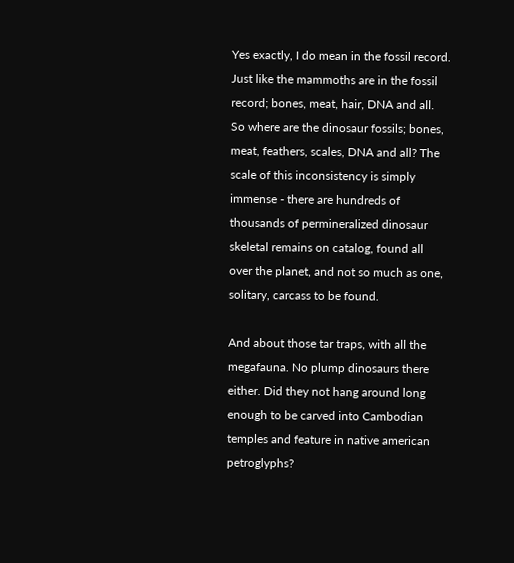Yes exactly, I do mean in the fossil record. Just like the mammoths are in the fossil record; bones, meat, hair, DNA and all. So where are the dinosaur fossils; bones, meat, feathers, scales, DNA and all? The scale of this inconsistency is simply immense - there are hundreds of thousands of permineralized dinosaur skeletal remains on catalog, found all over the planet, and not so much as one, solitary, carcass to be found.

And about those tar traps, with all the megafauna. No plump dinosaurs there either. Did they not hang around long enough to be carved into Cambodian temples and feature in native american petroglyphs?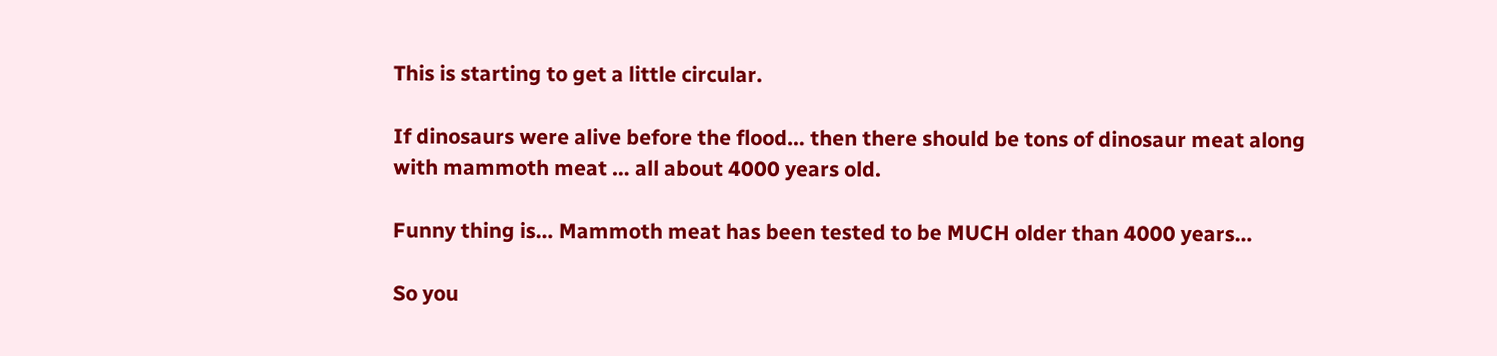This is starting to get a little circular.

If dinosaurs were alive before the flood… then there should be tons of dinosaur meat along with mammoth meat … all about 4000 years old.

Funny thing is… Mammoth meat has been tested to be MUCH older than 4000 years…

So you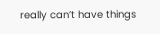really can’t have things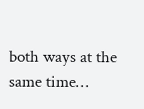both ways at the same time…